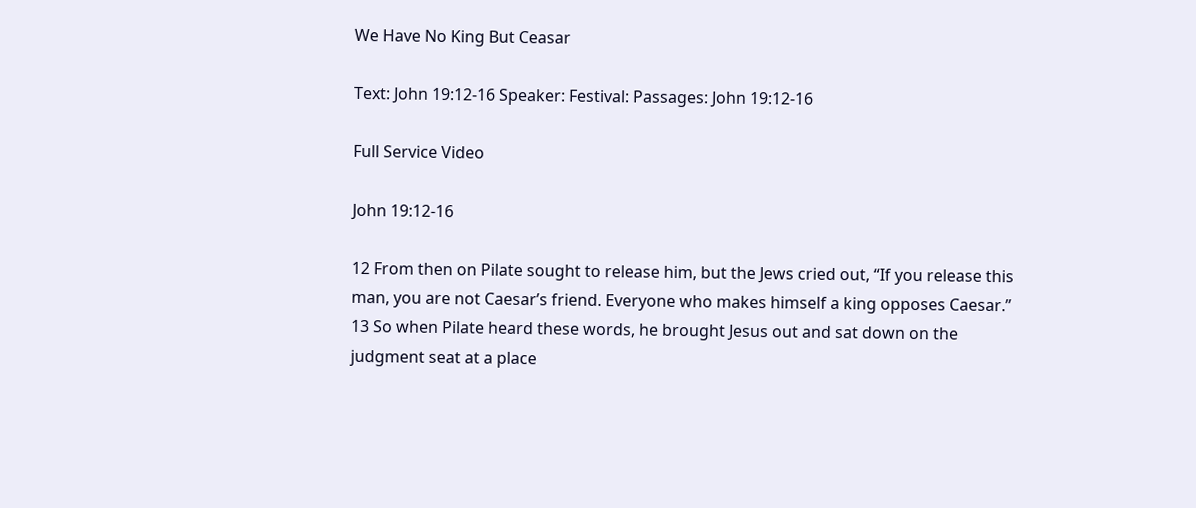We Have No King But Ceasar

Text: John 19:12-16 Speaker: Festival: Passages: John 19:12-16

Full Service Video

John 19:12-16

12 From then on Pilate sought to release him, but the Jews cried out, “If you release this man, you are not Caesar’s friend. Everyone who makes himself a king opposes Caesar.” 13 So when Pilate heard these words, he brought Jesus out and sat down on the judgment seat at a place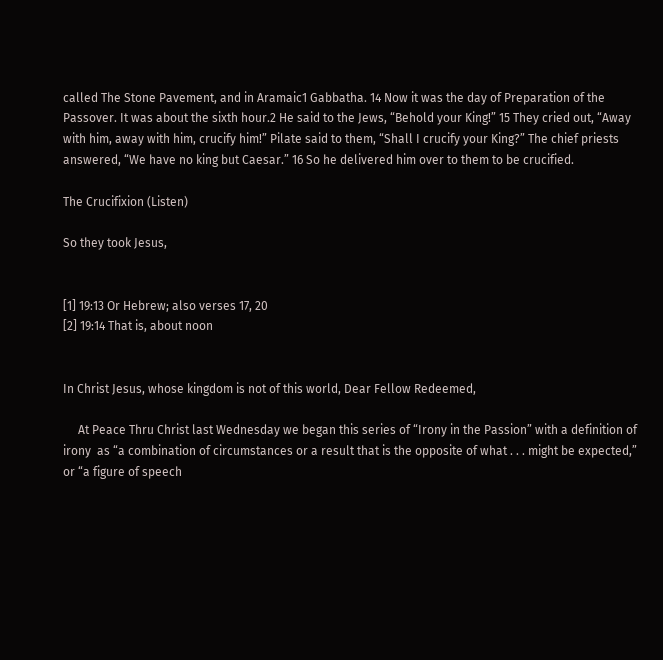called The Stone Pavement, and in Aramaic1 Gabbatha. 14 Now it was the day of Preparation of the Passover. It was about the sixth hour.2 He said to the Jews, “Behold your King!” 15 They cried out, “Away with him, away with him, crucify him!” Pilate said to them, “Shall I crucify your King?” The chief priests answered, “We have no king but Caesar.” 16 So he delivered him over to them to be crucified.

The Crucifixion (Listen)

So they took Jesus,


[1] 19:13 Or Hebrew; also verses 17, 20
[2] 19:14 That is, about noon


In Christ Jesus, whose kingdom is not of this world, Dear Fellow Redeemed,

     At Peace Thru Christ last Wednesday we began this series of “Irony in the Passion” with a definition of irony  as “a combination of circumstances or a result that is the opposite of what . . . might be expected,” or “a figure of speech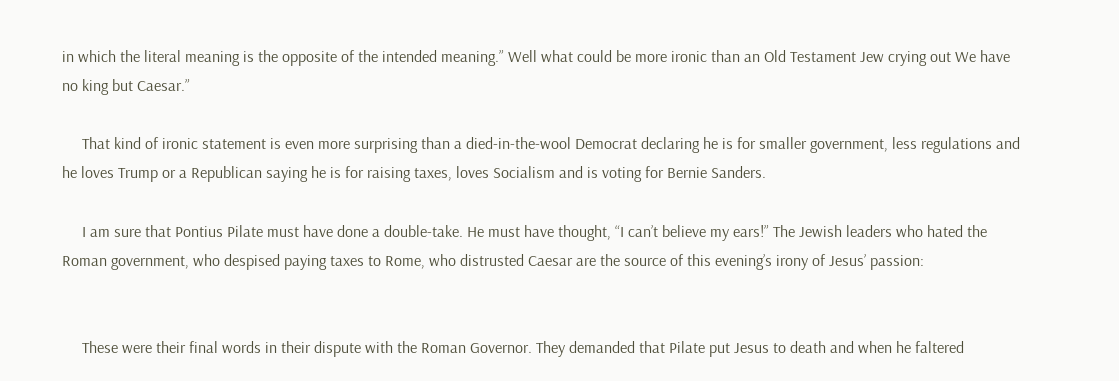in which the literal meaning is the opposite of the intended meaning.” Well what could be more ironic than an Old Testament Jew crying out We have no king but Caesar.”

     That kind of ironic statement is even more surprising than a died-in-the-wool Democrat declaring he is for smaller government, less regulations and he loves Trump or a Republican saying he is for raising taxes, loves Socialism and is voting for Bernie Sanders.

     I am sure that Pontius Pilate must have done a double-take. He must have thought, “I can’t believe my ears!” The Jewish leaders who hated the Roman government, who despised paying taxes to Rome, who distrusted Caesar are the source of this evening’s irony of Jesus’ passion:


     These were their final words in their dispute with the Roman Governor. They demanded that Pilate put Jesus to death and when he faltered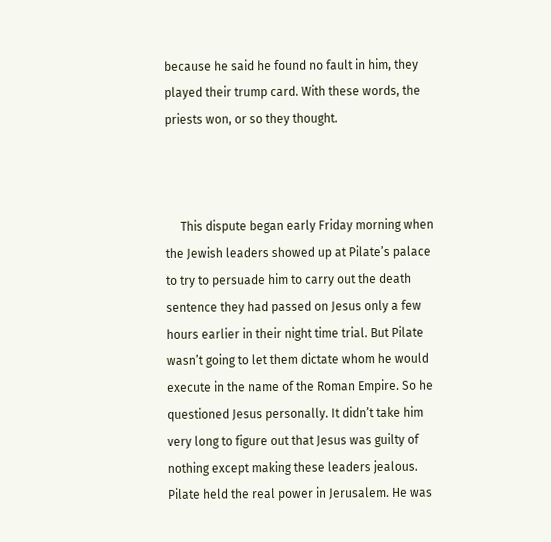because he said he found no fault in him, they played their trump card. With these words, the priests won, or so they thought.



     This dispute began early Friday morning when the Jewish leaders showed up at Pilate’s palace to try to persuade him to carry out the death sentence they had passed on Jesus only a few hours earlier in their night time trial. But Pilate wasn’t going to let them dictate whom he would execute in the name of the Roman Empire. So he questioned Jesus personally. It didn’t take him very long to figure out that Jesus was guilty of nothing except making these leaders jealous. Pilate held the real power in Jerusalem. He was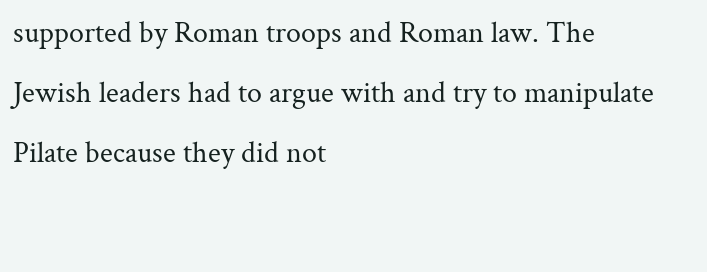supported by Roman troops and Roman law. The Jewish leaders had to argue with and try to manipulate Pilate because they did not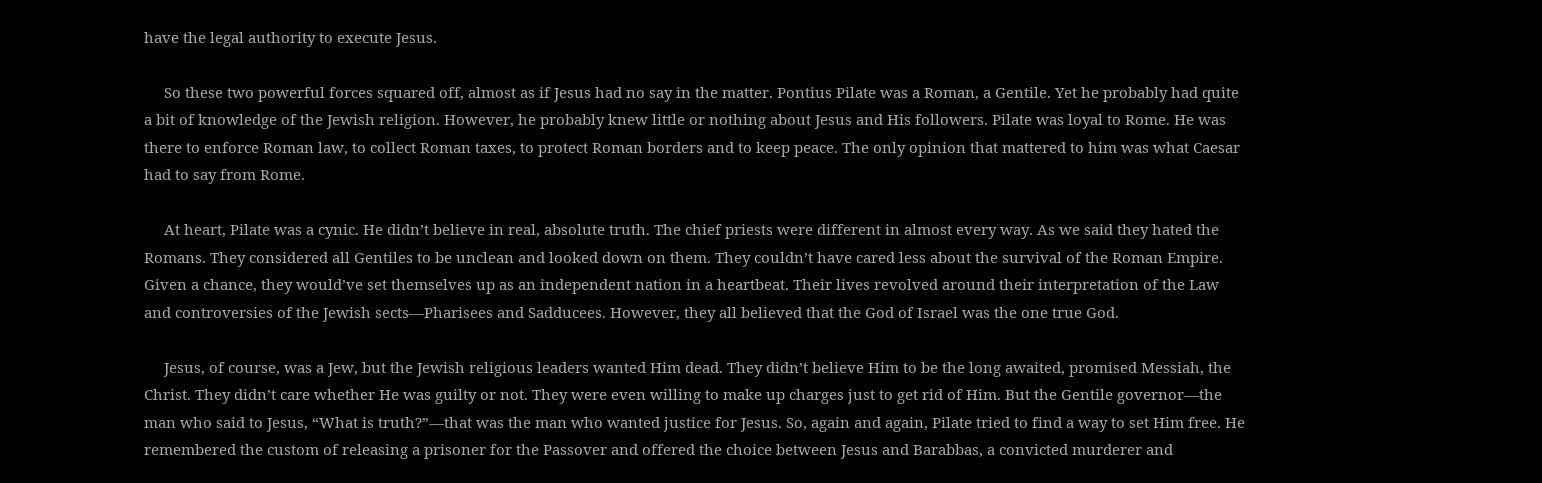have the legal authority to execute Jesus.

     So these two powerful forces squared off, almost as if Jesus had no say in the matter. Pontius Pilate was a Roman, a Gentile. Yet he probably had quite a bit of knowledge of the Jewish religion. However, he probably knew little or nothing about Jesus and His followers. Pilate was loyal to Rome. He was there to enforce Roman law, to collect Roman taxes, to protect Roman borders and to keep peace. The only opinion that mattered to him was what Caesar had to say from Rome.

     At heart, Pilate was a cynic. He didn’t believe in real, absolute truth. The chief priests were different in almost every way. As we said they hated the Romans. They considered all Gentiles to be unclean and looked down on them. They couldn’t have cared less about the survival of the Roman Empire. Given a chance, they would’ve set themselves up as an independent nation in a heartbeat. Their lives revolved around their interpretation of the Law and controversies of the Jewish sects—Pharisees and Sadducees. However, they all believed that the God of Israel was the one true God.

     Jesus, of course, was a Jew, but the Jewish religious leaders wanted Him dead. They didn’t believe Him to be the long awaited, promised Messiah, the Christ. They didn’t care whether He was guilty or not. They were even willing to make up charges just to get rid of Him. But the Gentile governor—the man who said to Jesus, “What is truth?”—that was the man who wanted justice for Jesus. So, again and again, Pilate tried to find a way to set Him free. He remembered the custom of releasing a prisoner for the Passover and offered the choice between Jesus and Barabbas, a convicted murderer and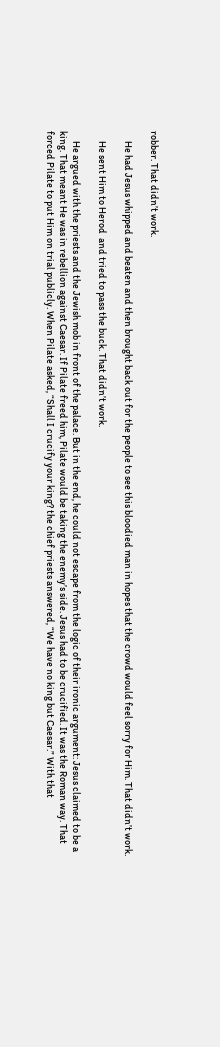robber. That didn’t work.

     He had Jesus whipped and beaten and then brought back out for the people to see this bloodied man in hopes that the crowd would feel sorry for Him. That didn’t work.

     He sent Him to Herod  and tried to pass the buck. That didn’t work.

     He argued with the priests and the Jewish mob in front of the palace. But in the end, he could not escape from the logic of their ironic argument: Jesus claimed to be a king. That meant He was in rebellion against Caesar. If Pilate freed him, Pilate would be taking the enemy’s side. Jesus had to be crucified. It was the Roman way. That forced Pilate to put Him on trial publicly. When Pilate asked, “Shall I crucify your king? the chief priests answered, “We have no king but Caesar.” With that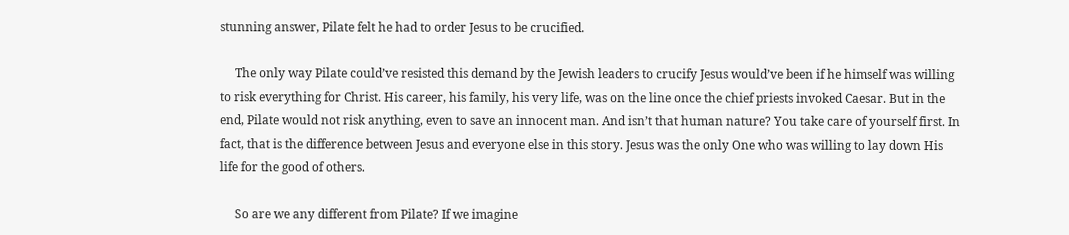stunning answer, Pilate felt he had to order Jesus to be crucified.

     The only way Pilate could’ve resisted this demand by the Jewish leaders to crucify Jesus would’ve been if he himself was willing to risk everything for Christ. His career, his family, his very life, was on the line once the chief priests invoked Caesar. But in the end, Pilate would not risk anything, even to save an innocent man. And isn’t that human nature? You take care of yourself first. In fact, that is the difference between Jesus and everyone else in this story. Jesus was the only One who was willing to lay down His life for the good of others.

     So are we any different from Pilate? If we imagine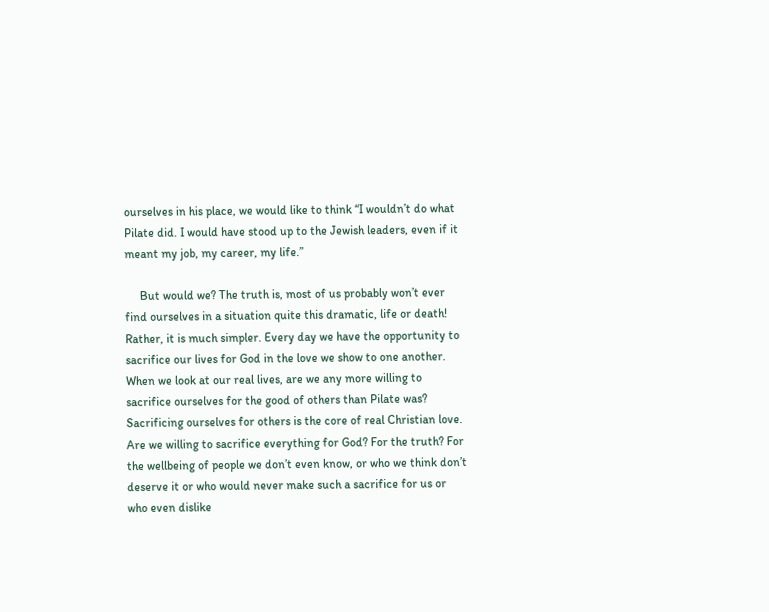ourselves in his place, we would like to think “I wouldn’t do what Pilate did. I would have stood up to the Jewish leaders, even if it meant my job, my career, my life.”

     But would we? The truth is, most of us probably won’t ever find ourselves in a situation quite this dramatic, life or death! Rather, it is much simpler. Every day we have the opportunity to sacrifice our lives for God in the love we show to one another. When we look at our real lives, are we any more willing to sacrifice ourselves for the good of others than Pilate was? Sacrificing ourselves for others is the core of real Christian love. Are we willing to sacrifice everything for God? For the truth? For the wellbeing of people we don’t even know, or who we think don’t deserve it or who would never make such a sacrifice for us or who even dislike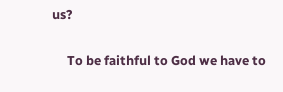us?

     To be faithful to God we have to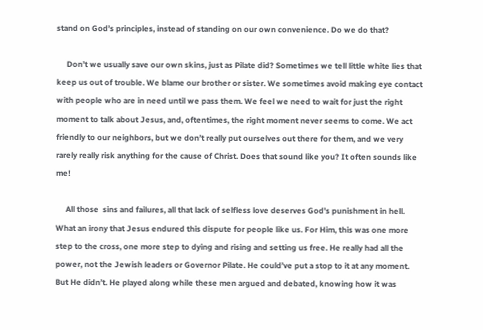stand on God’s principles, instead of standing on our own convenience. Do we do that?

     Don’t we usually save our own skins, just as Pilate did? Sometimes we tell little white lies that keep us out of trouble. We blame our brother or sister. We sometimes avoid making eye contact with people who are in need until we pass them. We feel we need to wait for just the right moment to talk about Jesus, and, oftentimes, the right moment never seems to come. We act friendly to our neighbors, but we don’t really put ourselves out there for them, and we very rarely really risk anything for the cause of Christ. Does that sound like you? It often sounds like me!

     All those  sins and failures, all that lack of selfless love deserves God’s punishment in hell. What an irony that Jesus endured this dispute for people like us. For Him, this was one more step to the cross, one more step to dying and rising and setting us free. He really had all the power, not the Jewish leaders or Governor Pilate. He could’ve put a stop to it at any moment. But He didn’t. He played along while these men argued and debated, knowing how it was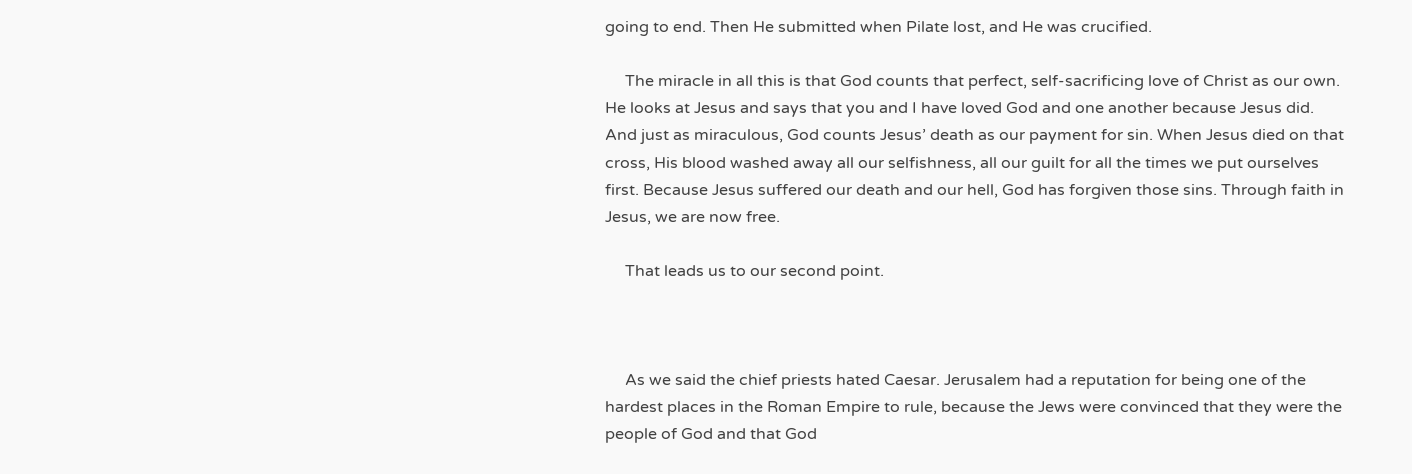going to end. Then He submitted when Pilate lost, and He was crucified.

     The miracle in all this is that God counts that perfect, self-sacrificing love of Christ as our own. He looks at Jesus and says that you and I have loved God and one another because Jesus did. And just as miraculous, God counts Jesus’ death as our payment for sin. When Jesus died on that cross, His blood washed away all our selfishness, all our guilt for all the times we put ourselves first. Because Jesus suffered our death and our hell, God has forgiven those sins. Through faith in Jesus, we are now free.

     That leads us to our second point.



     As we said the chief priests hated Caesar. Jerusalem had a reputation for being one of the hardest places in the Roman Empire to rule, because the Jews were convinced that they were the people of God and that God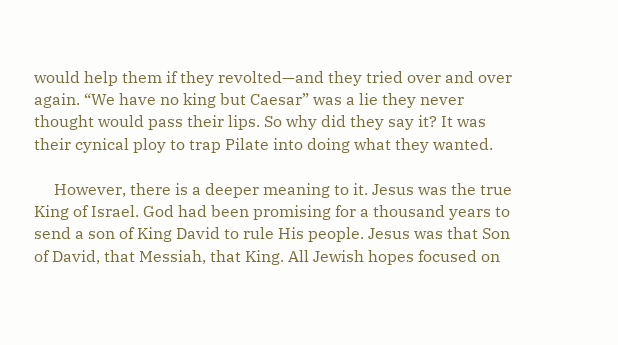would help them if they revolted—and they tried over and over again. “We have no king but Caesar” was a lie they never thought would pass their lips. So why did they say it? It was their cynical ploy to trap Pilate into doing what they wanted.

     However, there is a deeper meaning to it. Jesus was the true King of Israel. God had been promising for a thousand years to send a son of King David to rule His people. Jesus was that Son of David, that Messiah, that King. All Jewish hopes focused on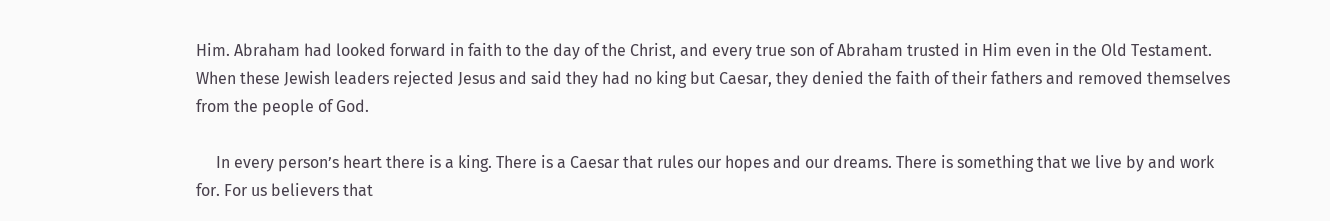Him. Abraham had looked forward in faith to the day of the Christ, and every true son of Abraham trusted in Him even in the Old Testament. When these Jewish leaders rejected Jesus and said they had no king but Caesar, they denied the faith of their fathers and removed themselves from the people of God.

     In every person’s heart there is a king. There is a Caesar that rules our hopes and our dreams. There is something that we live by and work for. For us believers that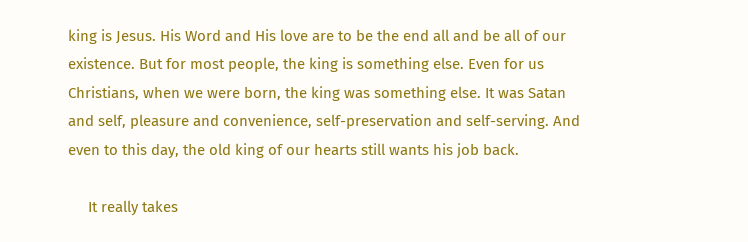king is Jesus. His Word and His love are to be the end all and be all of our existence. But for most people, the king is something else. Even for us Christians, when we were born, the king was something else. It was Satan and self, pleasure and convenience, self-preservation and self-serving. And even to this day, the old king of our hearts still wants his job back.

     It really takes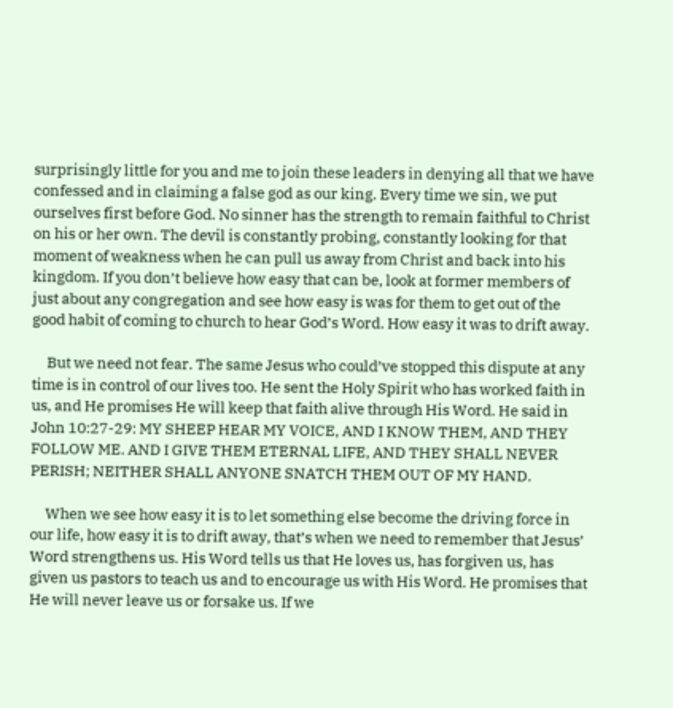surprisingly little for you and me to join these leaders in denying all that we have confessed and in claiming a false god as our king. Every time we sin, we put ourselves first before God. No sinner has the strength to remain faithful to Christ on his or her own. The devil is constantly probing, constantly looking for that moment of weakness when he can pull us away from Christ and back into his kingdom. If you don’t believe how easy that can be, look at former members of just about any congregation and see how easy is was for them to get out of the good habit of coming to church to hear God’s Word. How easy it was to drift away.

     But we need not fear. The same Jesus who could’ve stopped this dispute at any time is in control of our lives too. He sent the Holy Spirit who has worked faith in us, and He promises He will keep that faith alive through His Word. He said in John 10:27-29: MY SHEEP HEAR MY VOICE, AND I KNOW THEM, AND THEY FOLLOW ME. AND I GIVE THEM ETERNAL LIFE, AND THEY SHALL NEVER PERISH; NEITHER SHALL ANYONE SNATCH THEM OUT OF MY HAND.

     When we see how easy it is to let something else become the driving force in our life, how easy it is to drift away, that’s when we need to remember that Jesus’ Word strengthens us. His Word tells us that He loves us, has forgiven us, has given us pastors to teach us and to encourage us with His Word. He promises that He will never leave us or forsake us. If we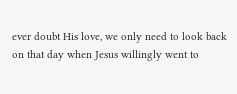ever doubt His love, we only need to look back on that day when Jesus willingly went to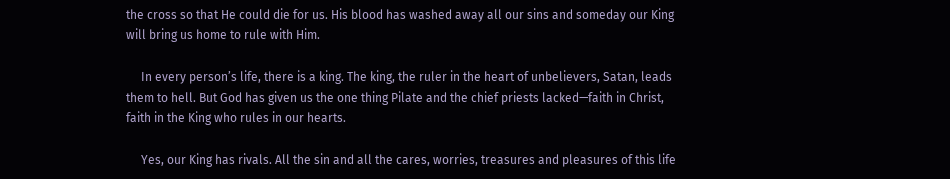the cross so that He could die for us. His blood has washed away all our sins and someday our King will bring us home to rule with Him.

     In every person’s life, there is a king. The king, the ruler in the heart of unbelievers, Satan, leads them to hell. But God has given us the one thing Pilate and the chief priests lacked—faith in Christ, faith in the King who rules in our hearts.

     Yes, our King has rivals. All the sin and all the cares, worries, treasures and pleasures of this life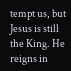tempt us, but Jesus is still the King. He reigns in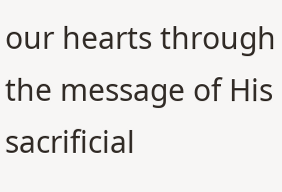our hearts through the message of His sacrificial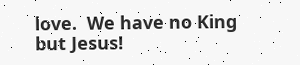love.  We have no King but Jesus!